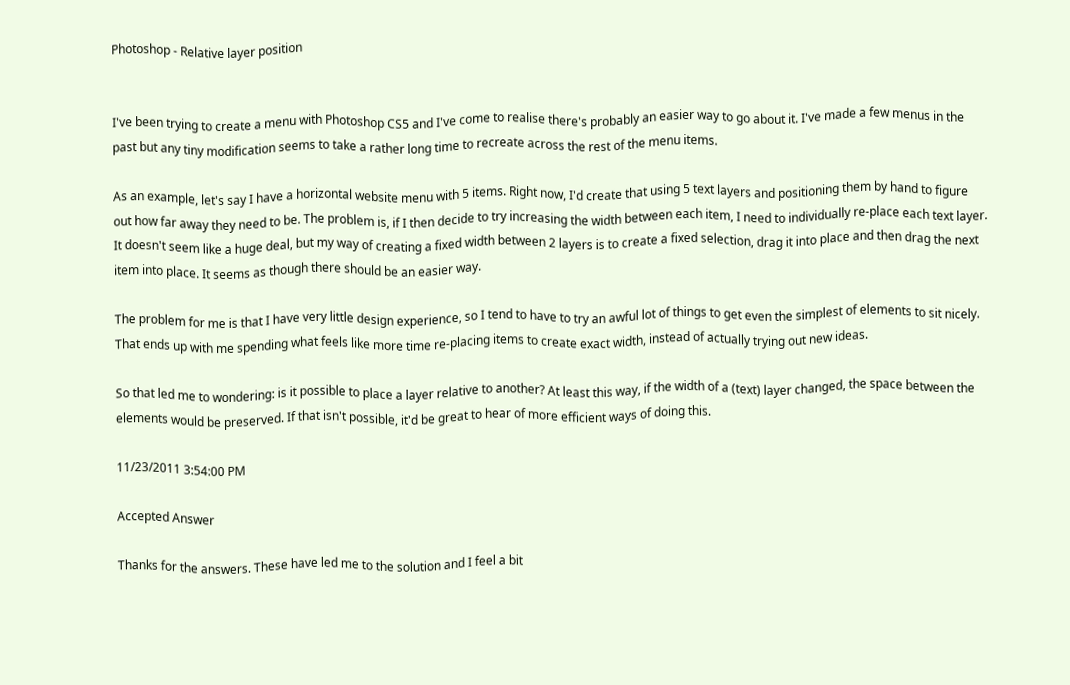Photoshop - Relative layer position


I've been trying to create a menu with Photoshop CS5 and I've come to realise there's probably an easier way to go about it. I've made a few menus in the past but any tiny modification seems to take a rather long time to recreate across the rest of the menu items.

As an example, let's say I have a horizontal website menu with 5 items. Right now, I'd create that using 5 text layers and positioning them by hand to figure out how far away they need to be. The problem is, if I then decide to try increasing the width between each item, I need to individually re-place each text layer. It doesn't seem like a huge deal, but my way of creating a fixed width between 2 layers is to create a fixed selection, drag it into place and then drag the next item into place. It seems as though there should be an easier way.

The problem for me is that I have very little design experience, so I tend to have to try an awful lot of things to get even the simplest of elements to sit nicely. That ends up with me spending what feels like more time re-placing items to create exact width, instead of actually trying out new ideas.

So that led me to wondering: is it possible to place a layer relative to another? At least this way, if the width of a (text) layer changed, the space between the elements would be preserved. If that isn't possible, it'd be great to hear of more efficient ways of doing this.

11/23/2011 3:54:00 PM

Accepted Answer

Thanks for the answers. These have led me to the solution and I feel a bit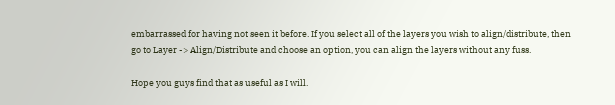embarrassed for having not seen it before. If you select all of the layers you wish to align/distribute, then go to Layer -> Align/Distribute and choose an option, you can align the layers without any fuss.

Hope you guys find that as useful as I will.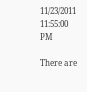11/23/2011 11:55:00 PM

There are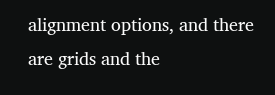alignment options, and there are grids and the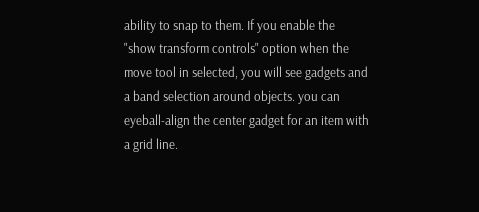ability to snap to them. If you enable the "show transform controls" option when the move tool in selected, you will see gadgets and a band selection around objects. you can eyeball-align the center gadget for an item with a grid line.